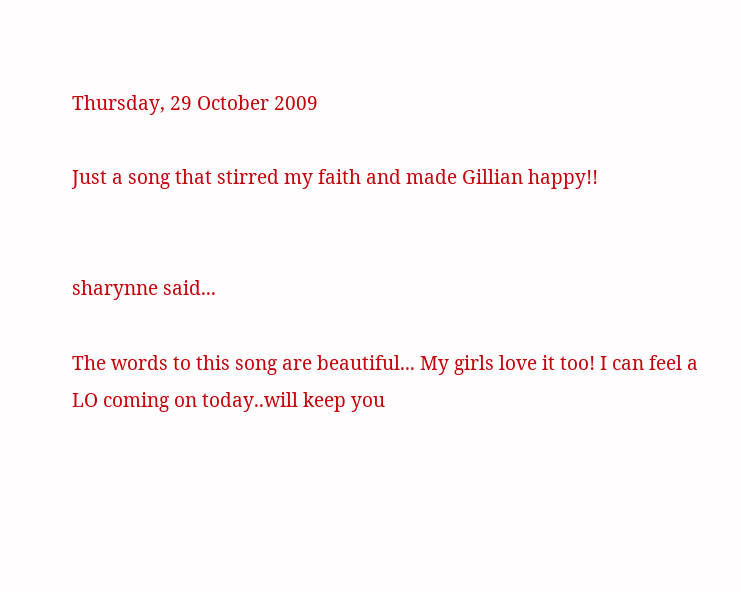Thursday, 29 October 2009

Just a song that stirred my faith and made Gillian happy!!


sharynne said...

The words to this song are beautiful... My girls love it too! I can feel a LO coming on today..will keep you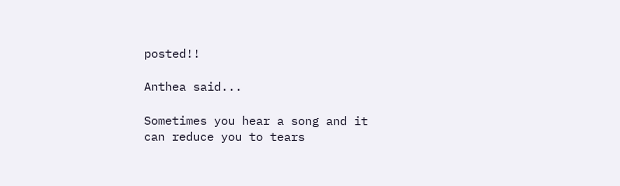posted!!

Anthea said...

Sometimes you hear a song and it can reduce you to tears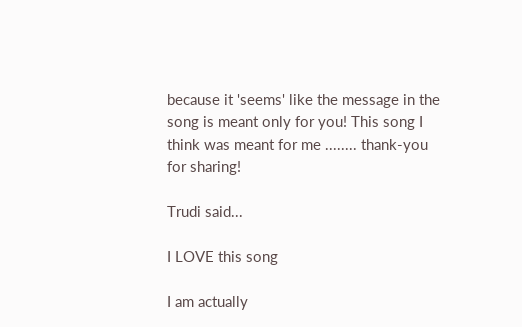because it 'seems' like the message in the song is meant only for you! This song I think was meant for me ........ thank-you for sharing!

Trudi said...

I LOVE this song

I am actually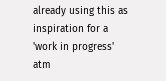already using this as inspiration for a 'work in progress' atm